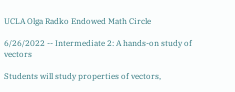UCLA Olga Radko Endowed Math Circle

6/26/2022 -- Intermediate 2: A hands-on study of vectors

Students will study properties of vectors,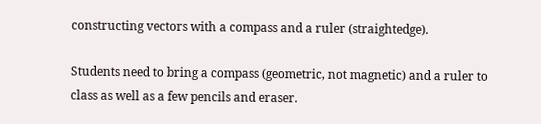constructing vectors with a compass and a ruler (straightedge).

Students need to bring a compass (geometric, not magnetic) and a ruler to class as well as a few pencils and eraser.